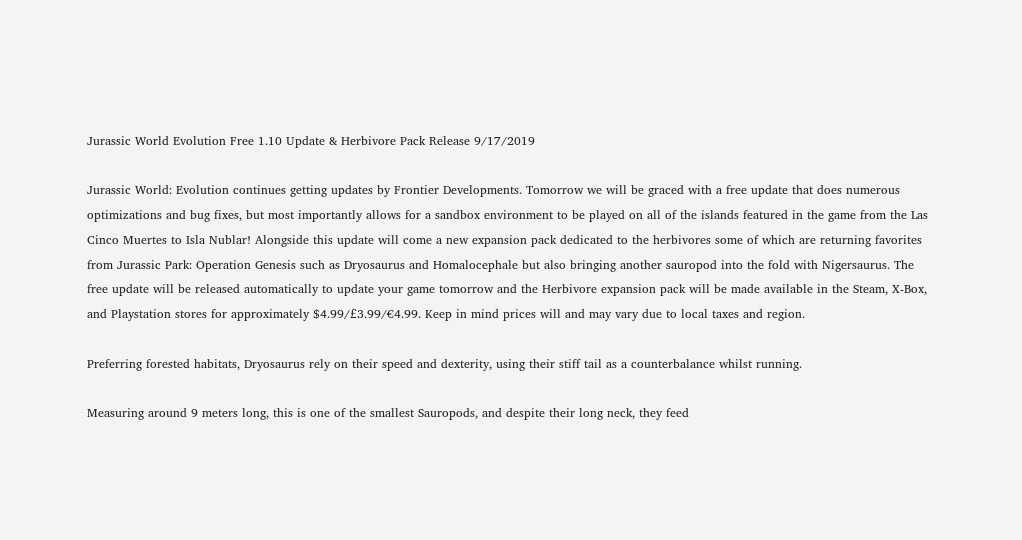Jurassic World Evolution Free 1.10 Update & Herbivore Pack Release 9/17/2019

Jurassic World: Evolution continues getting updates by Frontier Developments. Tomorrow we will be graced with a free update that does numerous optimizations and bug fixes, but most importantly allows for a sandbox environment to be played on all of the islands featured in the game from the Las Cinco Muertes to Isla Nublar! Alongside this update will come a new expansion pack dedicated to the herbivores some of which are returning favorites from Jurassic Park: Operation Genesis such as Dryosaurus and Homalocephale but also bringing another sauropod into the fold with Nigersaurus. The free update will be released automatically to update your game tomorrow and the Herbivore expansion pack will be made available in the Steam, X-Box, and Playstation stores for approximately $4.99/£3.99/€4.99. Keep in mind prices will and may vary due to local taxes and region.

Preferring forested habitats, Dryosaurus rely on their speed and dexterity, using their stiff tail as a counterbalance whilst running.

Measuring around 9 meters long, this is one of the smallest Sauropods, and despite their long neck, they feed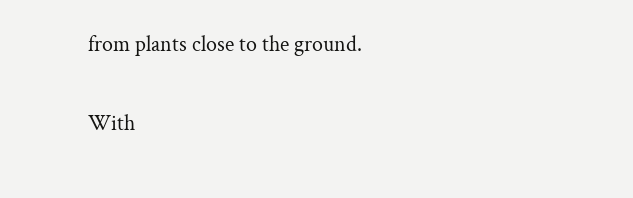from plants close to the ground.

With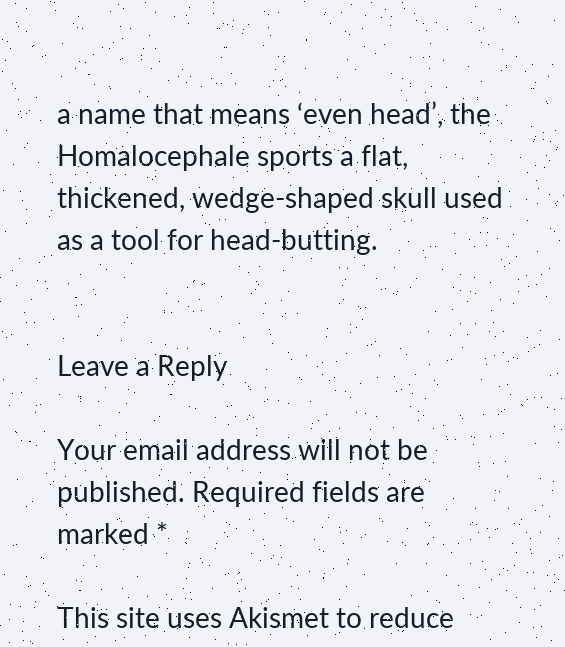a name that means ‘even head’, the Homalocephale sports a flat, thickened, wedge-shaped skull used as a tool for head-butting.


Leave a Reply

Your email address will not be published. Required fields are marked *

This site uses Akismet to reduce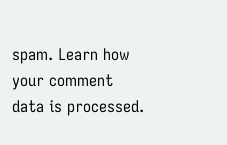spam. Learn how your comment data is processed.